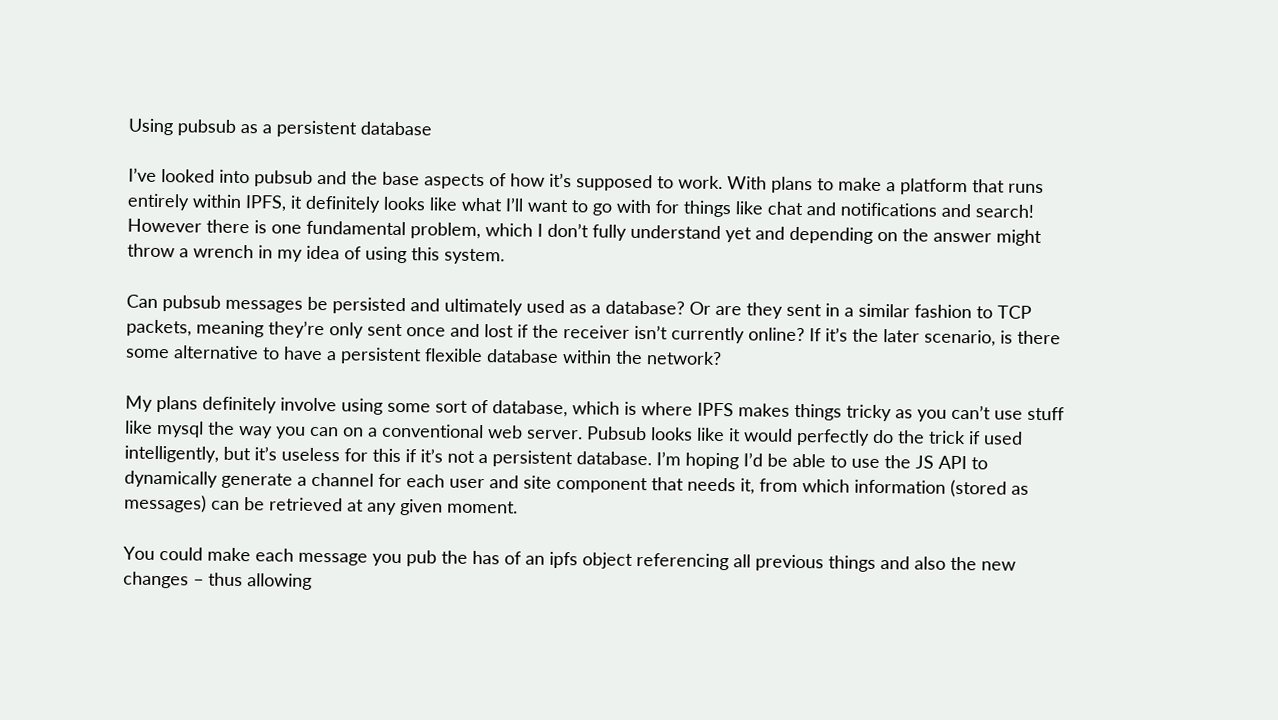Using pubsub as a persistent database

I’ve looked into pubsub and the base aspects of how it’s supposed to work. With plans to make a platform that runs entirely within IPFS, it definitely looks like what I’ll want to go with for things like chat and notifications and search! However there is one fundamental problem, which I don’t fully understand yet and depending on the answer might throw a wrench in my idea of using this system.

Can pubsub messages be persisted and ultimately used as a database? Or are they sent in a similar fashion to TCP packets, meaning they’re only sent once and lost if the receiver isn’t currently online? If it’s the later scenario, is there some alternative to have a persistent flexible database within the network?

My plans definitely involve using some sort of database, which is where IPFS makes things tricky as you can’t use stuff like mysql the way you can on a conventional web server. Pubsub looks like it would perfectly do the trick if used intelligently, but it’s useless for this if it’s not a persistent database. I’m hoping I’d be able to use the JS API to dynamically generate a channel for each user and site component that needs it, from which information (stored as messages) can be retrieved at any given moment.

You could make each message you pub the has of an ipfs object referencing all previous things and also the new changes – thus allowing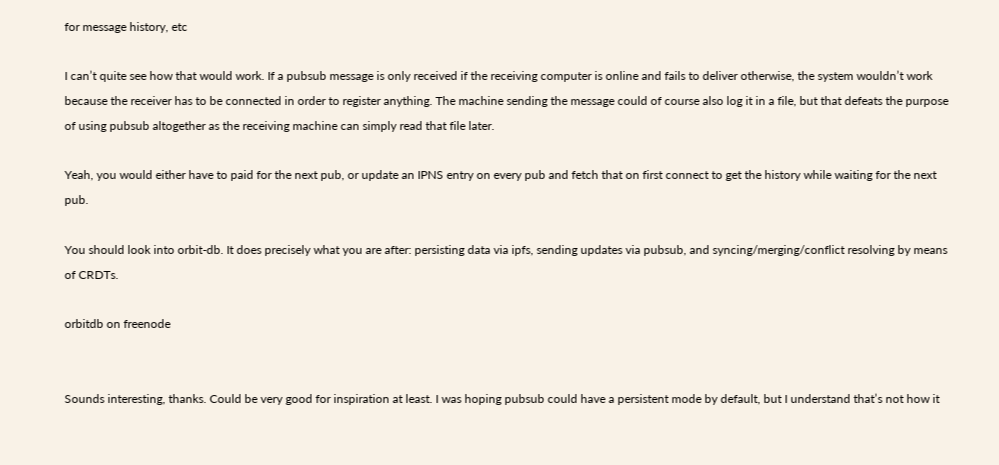for message history, etc

I can’t quite see how that would work. If a pubsub message is only received if the receiving computer is online and fails to deliver otherwise, the system wouldn’t work because the receiver has to be connected in order to register anything. The machine sending the message could of course also log it in a file, but that defeats the purpose of using pubsub altogether as the receiving machine can simply read that file later.

Yeah, you would either have to paid for the next pub, or update an IPNS entry on every pub and fetch that on first connect to get the history while waiting for the next pub.

You should look into orbit-db. It does precisely what you are after: persisting data via ipfs, sending updates via pubsub, and syncing/merging/conflict resolving by means of CRDTs.

orbitdb on freenode


Sounds interesting, thanks. Could be very good for inspiration at least. I was hoping pubsub could have a persistent mode by default, but I understand that’s not how it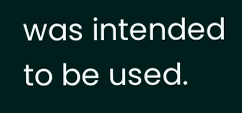was intended to be used.